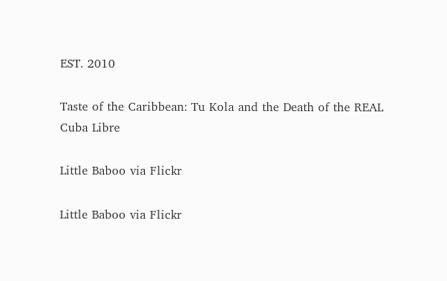EST. 2010

Taste of the Caribbean: Tu Kola and the Death of the REAL Cuba Libre

Little Baboo via Flickr

Little Baboo via Flickr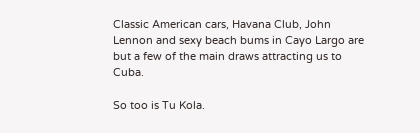Classic American cars, Havana Club, John Lennon and sexy beach bums in Cayo Largo are but a few of the main draws attracting us to Cuba.

So too is Tu Kola.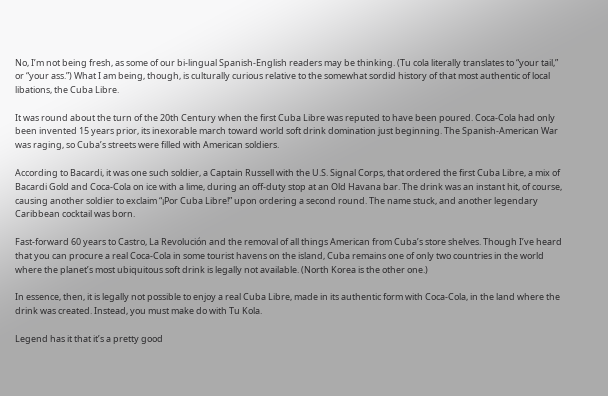No, I’m not being fresh, as some of our bi-lingual Spanish-English readers may be thinking. (Tu cola literally translates to “your tail,” or “your ass.”) What I am being, though, is culturally curious relative to the somewhat sordid history of that most authentic of local libations, the Cuba Libre.

It was round about the turn of the 20th Century when the first Cuba Libre was reputed to have been poured. Coca-Cola had only been invented 15 years prior, its inexorable march toward world soft drink domination just beginning. The Spanish-American War was raging, so Cuba’s streets were filled with American soldiers.

According to Bacardi, it was one such soldier, a Captain Russell with the U.S. Signal Corps, that ordered the first Cuba Libre, a mix of Bacardi Gold and Coca-Cola on ice with a lime, during an off-duty stop at an Old Havana bar. The drink was an instant hit, of course, causing another soldier to exclaim “¡Por Cuba Libre!” upon ordering a second round. The name stuck, and another legendary Caribbean cocktail was born.

Fast-forward 60 years to Castro, La Revolución and the removal of all things American from Cuba’s store shelves. Though I’ve heard that you can procure a real Coca-Cola in some tourist havens on the island, Cuba remains one of only two countries in the world where the planet’s most ubiquitous soft drink is legally not available. (North Korea is the other one.)

In essence, then, it is legally not possible to enjoy a real Cuba Libre, made in its authentic form with Coca-Cola, in the land where the drink was created. Instead, you must make do with Tu Kola.

Legend has it that it’s a pretty good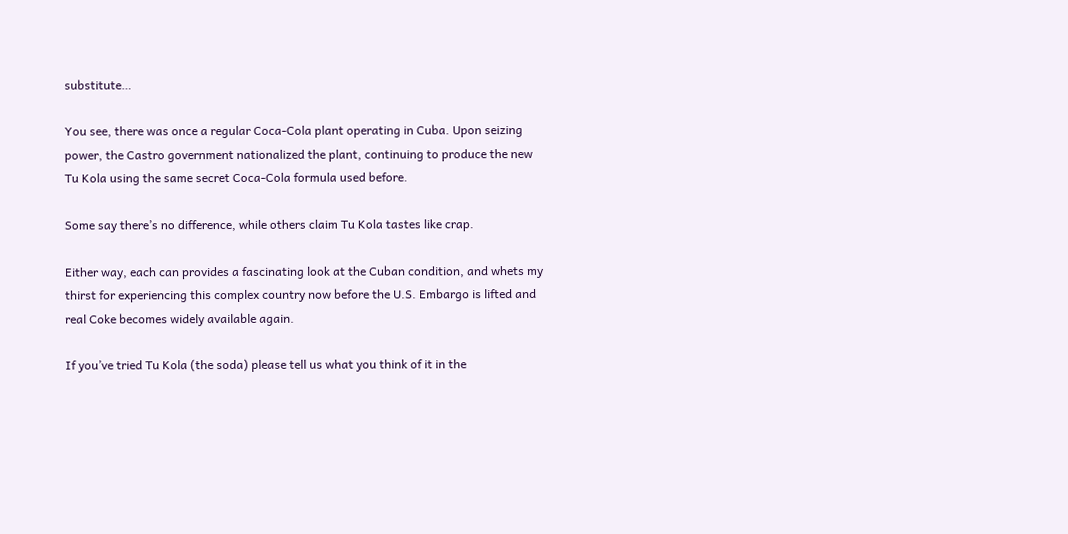substitute…

You see, there was once a regular Coca-Cola plant operating in Cuba. Upon seizing power, the Castro government nationalized the plant, continuing to produce the new Tu Kola using the same secret Coca-Cola formula used before.

Some say there’s no difference, while others claim Tu Kola tastes like crap.

Either way, each can provides a fascinating look at the Cuban condition, and whets my thirst for experiencing this complex country now before the U.S. Embargo is lifted and real Coke becomes widely available again.

If you’ve tried Tu Kola (the soda) please tell us what you think of it in the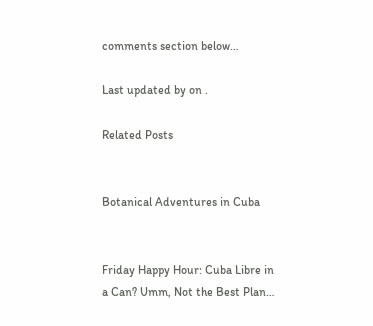comments section below…

Last updated by on .

Related Posts


Botanical Adventures in Cuba


Friday Happy Hour: Cuba Libre in a Can? Umm, Not the Best Plan…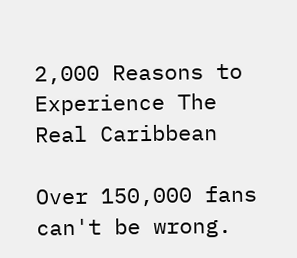2,000 Reasons to Experience The Real Caribbean

Over 150,000 fans can't be wrong.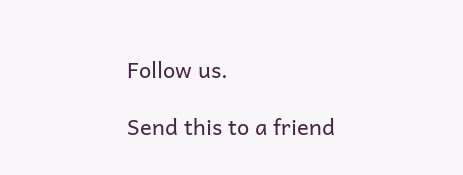Follow us.

Send this to a friend